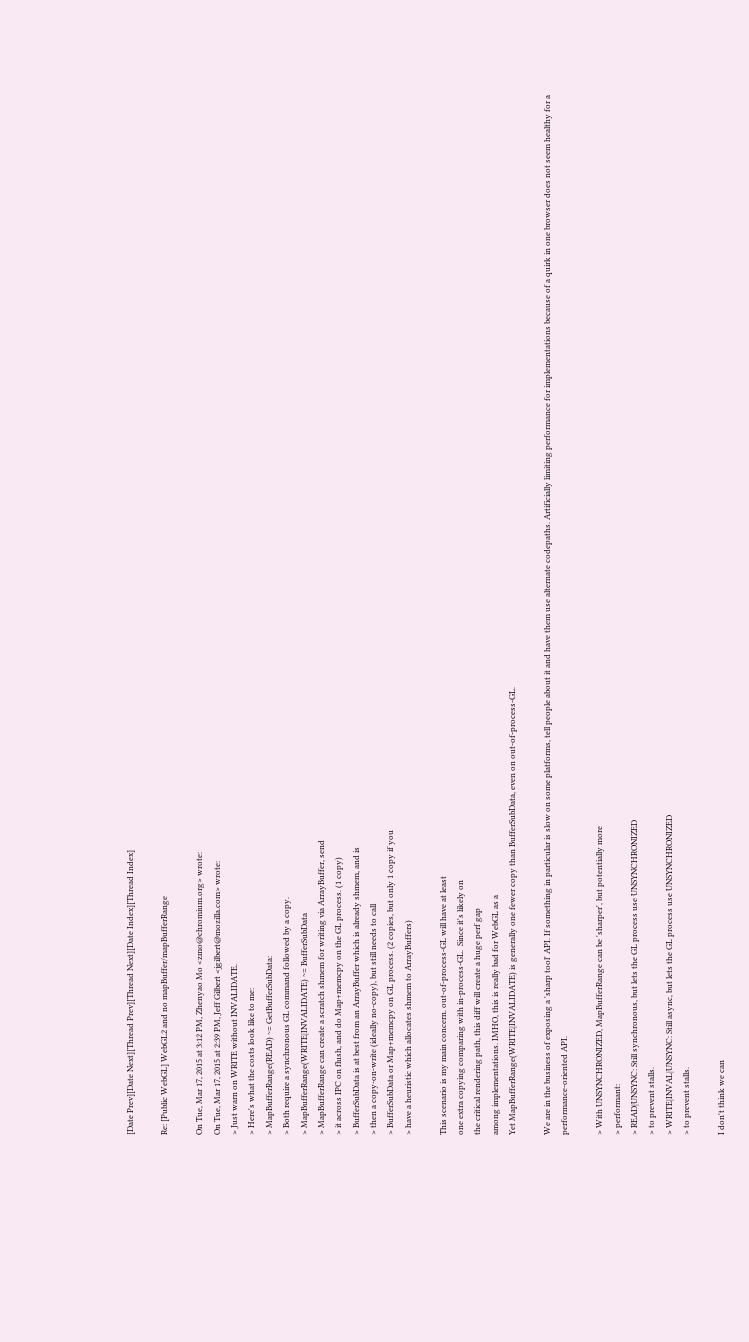[Date Prev][Date Next][Thread Prev][Thread Next][Date Index][Thread Index]

Re: [Public WebGL] WebGL2 and no mapBuffer/mapBufferRange

On Tue, Mar 17, 2015 at 3:12 PM, Zhenyao Mo <zmo@chromium.org> wrote:
On Tue, Mar 17, 2015 at 2:39 PM, Jeff Gilbert <jgilbert@mozilla.com> wrote:
> Just warn on WRITE without INVALIDATE.
> Here's what the costs look like to me:
> MapBufferRange(READ) ~= GetBufferSubData:
> Both require a synchronous GL command followed by a copy.
> MapBufferRange(WRITE|INVALIDATE) ~= BufferSubData
> MapBufferRange can create a scratch shmem for writing via ArrayBuffer, send
> it across IPC on flush, and do Map+memcpy on the GL process. (1 copy)
> BufferSubData is at best from an ArrayBuffer which is already shmem, and is
> then a copy-on-write (ideally no-copy), but still needs to call
> BufferSubData or Map+memcpy on GL process. (2 copies, but only 1 copy if you
> have a heuristic which allocates shmem to ArrayBuffers)

This scenario is my main concern. out-of-process-GL will have at least
one extra copying comparing with in-process-GL.  Since it's likely on
the critical rendering path, this diff will create a huge perf gap
among implementations. IMHO, this is really bad for WebGL as a
Yet MapBufferRange(WRITE|INVALIDATE) is generally one fewer copy than BufferSubData, even on out-of-process-GL.

We are in the business of exposing a 'sharp tool' API. If something in particular is slow on some platforms, tell people about it and have them use alternate codepaths. Artificially limiting performance for implementations because of a quirk in one browser does not seem healthy for a performance-oriented API.

> With UNSYNCHRONIZED, MapBufferRange can be 'sharper', but potentially more
> performant:
> READ|UNSYNC: Still synchronous, but lets the GL process use UNSYNCHRONIZED
> to prevent stalls.
> WRITE|INVAL|UNSYNC: Still async, but lets the GL process use UNSYNCHRONIZED
> to prevent stalls.

I don't think we can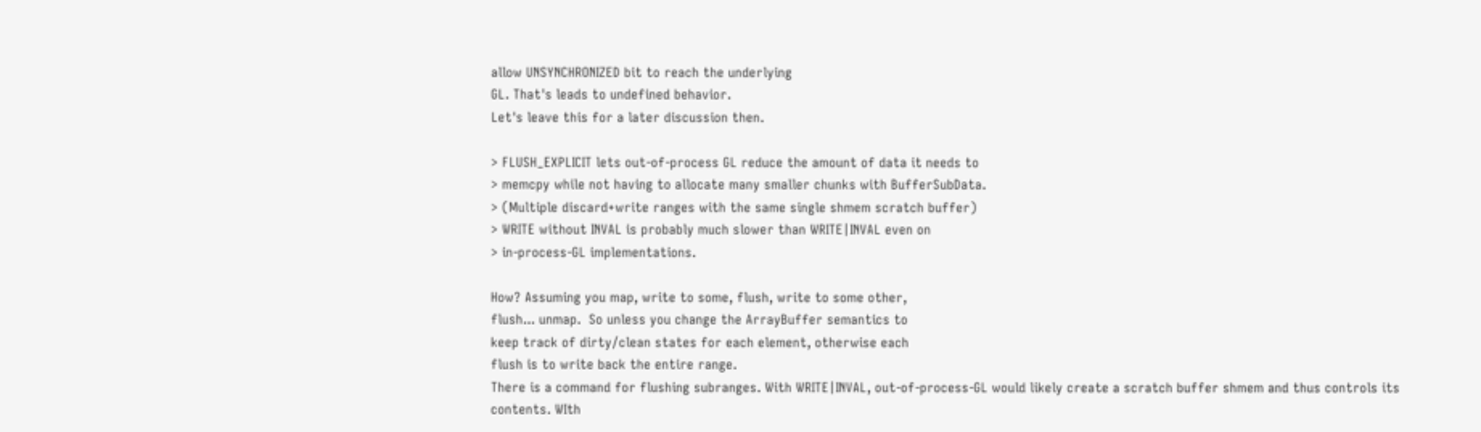allow UNSYNCHRONIZED bit to reach the underlying
GL. That's leads to undefined behavior.
Let's leave this for a later discussion then.

> FLUSH_EXPLICIT lets out-of-process GL reduce the amount of data it needs to
> memcpy while not having to allocate many smaller chunks with BufferSubData.
> (Multiple discard+write ranges with the same single shmem scratch buffer)
> WRITE without INVAL is probably much slower than WRITE|INVAL even on
> in-process-GL implementations.

How? Assuming you map, write to some, flush, write to some other,
flush... unmap.  So unless you change the ArrayBuffer semantics to
keep track of dirty/clean states for each element, otherwise each
flush is to write back the entire range.
There is a command for flushing subranges. With WRITE|INVAL, out-of-process-GL would likely create a scratch buffer shmem and thus controls its contents. WIth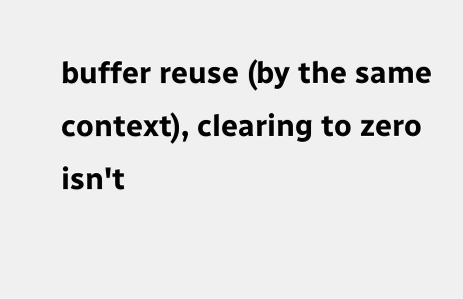buffer reuse (by the same context), clearing to zero isn't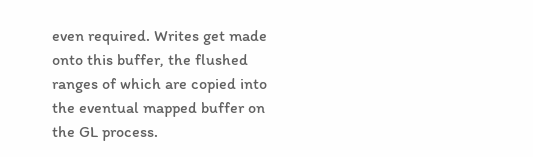even required. Writes get made onto this buffer, the flushed ranges of which are copied into the eventual mapped buffer on the GL process.